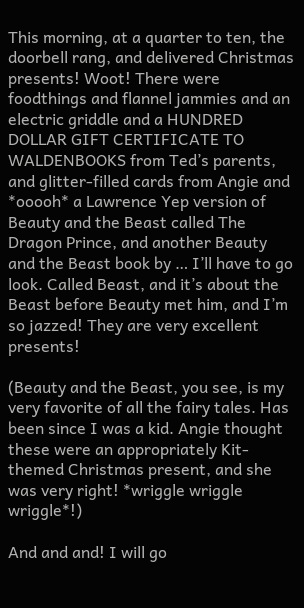This morning, at a quarter to ten, the doorbell rang, and delivered Christmas presents! Woot! There were foodthings and flannel jammies and an electric griddle and a HUNDRED DOLLAR GIFT CERTIFICATE TO WALDENBOOKS from Ted’s parents, and glitter-filled cards from Angie and *ooooh* a Lawrence Yep version of Beauty and the Beast called The Dragon Prince, and another Beauty and the Beast book by … I’ll have to go look. Called Beast, and it’s about the Beast before Beauty met him, and I’m so jazzed! They are very excellent presents!

(Beauty and the Beast, you see, is my very favorite of all the fairy tales. Has been since I was a kid. Angie thought these were an appropriately Kit-themed Christmas present, and she was very right! *wriggle wriggle wriggle*!)

And and and! I will go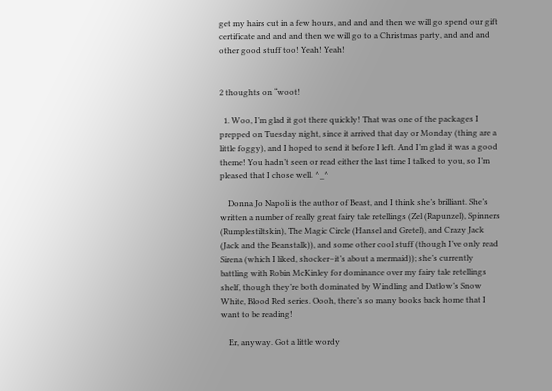get my hairs cut in a few hours, and and and then we will go spend our gift certificate and and and then we will go to a Christmas party, and and and other good stuff too! Yeah! Yeah!


2 thoughts on “woot!

  1. Woo, I’m glad it got there quickly! That was one of the packages I prepped on Tuesday night, since it arrived that day or Monday (thing are a little foggy), and I hoped to send it before I left. And I’m glad it was a good theme! You hadn’t seen or read either the last time I talked to you, so I’m pleased that I chose well. ^_^

    Donna Jo Napoli is the author of Beast, and I think she’s brilliant. She’s written a number of really great fairy tale retellings (Zel (Rapunzel), Spinners (Rumplestiltskin), The Magic Circle (Hansel and Gretel), and Crazy Jack (Jack and the Beanstalk)), and some other cool stuff (though I’ve only read Sirena (which I liked, shocker–it’s about a mermaid)); she’s currently battling with Robin McKinley for dominance over my fairy tale retellings shelf, though they’re both dominated by Windling and Datlow’s Snow White, Blood Red series. Oooh, there’s so many books back home that I want to be reading!

    Er, anyway. Got a little wordy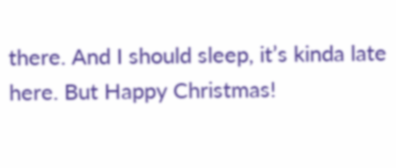there. And I should sleep, it’s kinda late here. But Happy Christmas!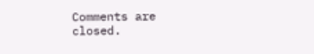Comments are closed.